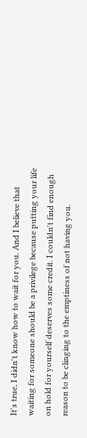It's true, I didn't know how to wait for you. And I believe that waiting for someone should be a privilege because putting your life on hold for yourself deserves some credit. I couldn't find enough reason to be clinging to the emptiness of not having you.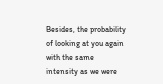Besides, the probability of looking at you again with the same intensity as we were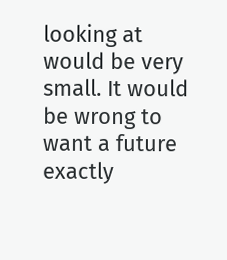looking at would be very small. It would be wrong to want a future exactly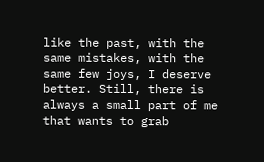like the past, with the same mistakes, with the same few joys, I deserve better. Still, there is always a small part of me that wants to grab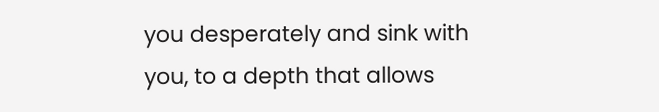you desperately and sink with you, to a depth that allows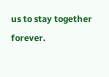us to stay together forever.